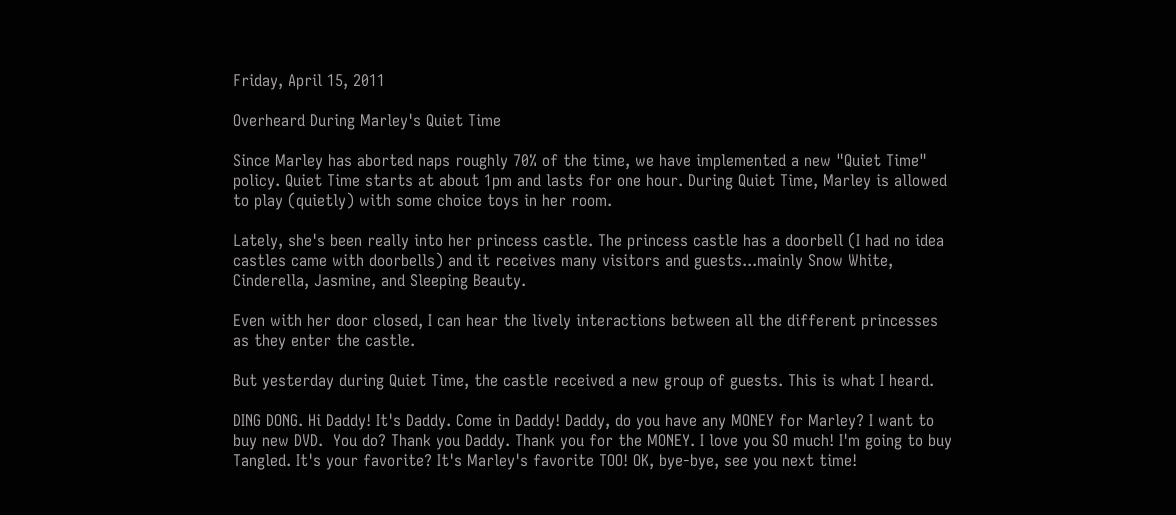Friday, April 15, 2011

Overheard During Marley's Quiet Time

Since Marley has aborted naps roughly 70% of the time, we have implemented a new "Quiet Time" policy. Quiet Time starts at about 1pm and lasts for one hour. During Quiet Time, Marley is allowed to play (quietly) with some choice toys in her room.

Lately, she's been really into her princess castle. The princess castle has a doorbell (I had no idea castles came with doorbells) and it receives many visitors and guests...mainly Snow White, Cinderella, Jasmine, and Sleeping Beauty.

Even with her door closed, I can hear the lively interactions between all the different princesses as they enter the castle.

But yesterday during Quiet Time, the castle received a new group of guests. This is what I heard.

DING DONG. Hi Daddy! It's Daddy. Come in Daddy! Daddy, do you have any MONEY for Marley? I want to buy new DVD.  You do? Thank you Daddy. Thank you for the MONEY. I love you SO much! I'm going to buy Tangled. It's your favorite? It's Marley's favorite TOO! OK, bye-bye, see you next time!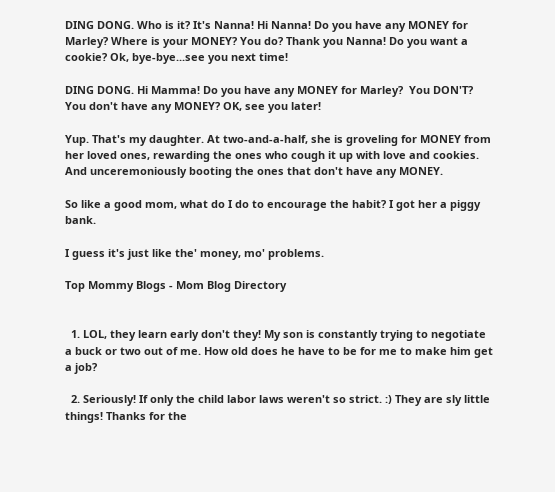DING DONG. Who is it? It's Nanna! Hi Nanna! Do you have any MONEY for Marley? Where is your MONEY? You do? Thank you Nanna! Do you want a cookie? Ok, bye-bye...see you next time!

DING DONG. Hi Mamma! Do you have any MONEY for Marley?  You DON'T? You don't have any MONEY? OK, see you later!

Yup. That's my daughter. At two-and-a-half, she is groveling for MONEY from her loved ones, rewarding the ones who cough it up with love and cookies. And unceremoniously booting the ones that don't have any MONEY.

So like a good mom, what do I do to encourage the habit? I got her a piggy bank.

I guess it's just like the' money, mo' problems.

Top Mommy Blogs - Mom Blog Directory


  1. LOL, they learn early don't they! My son is constantly trying to negotiate a buck or two out of me. How old does he have to be for me to make him get a job?

  2. Seriously! If only the child labor laws weren't so strict. :) They are sly little things! Thanks for the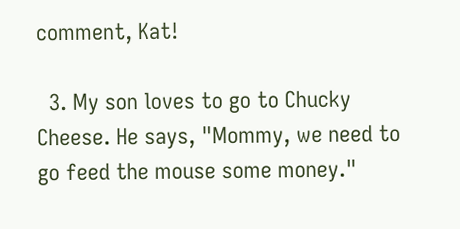comment, Kat!

  3. My son loves to go to Chucky Cheese. He says, "Mommy, we need to go feed the mouse some money."